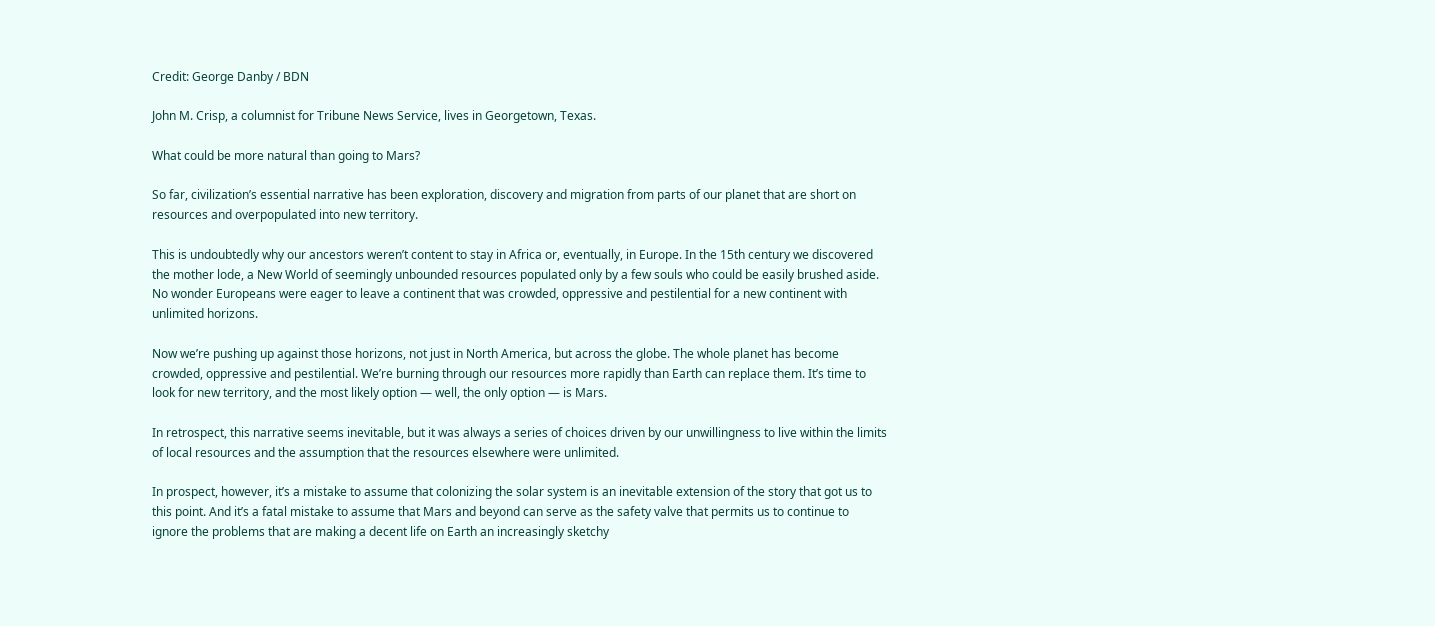Credit: George Danby / BDN

John M. Crisp, a columnist for Tribune News Service, lives in Georgetown, Texas.

What could be more natural than going to Mars?

So far, civilization’s essential narrative has been exploration, discovery and migration from parts of our planet that are short on resources and overpopulated into new territory.

This is undoubtedly why our ancestors weren’t content to stay in Africa or, eventually, in Europe. In the 15th century we discovered the mother lode, a New World of seemingly unbounded resources populated only by a few souls who could be easily brushed aside. No wonder Europeans were eager to leave a continent that was crowded, oppressive and pestilential for a new continent with unlimited horizons.

Now we’re pushing up against those horizons, not just in North America, but across the globe. The whole planet has become crowded, oppressive and pestilential. We’re burning through our resources more rapidly than Earth can replace them. It’s time to look for new territory, and the most likely option — well, the only option — is Mars.

In retrospect, this narrative seems inevitable, but it was always a series of choices driven by our unwillingness to live within the limits of local resources and the assumption that the resources elsewhere were unlimited.

In prospect, however, it’s a mistake to assume that colonizing the solar system is an inevitable extension of the story that got us to this point. And it’s a fatal mistake to assume that Mars and beyond can serve as the safety valve that permits us to continue to ignore the problems that are making a decent life on Earth an increasingly sketchy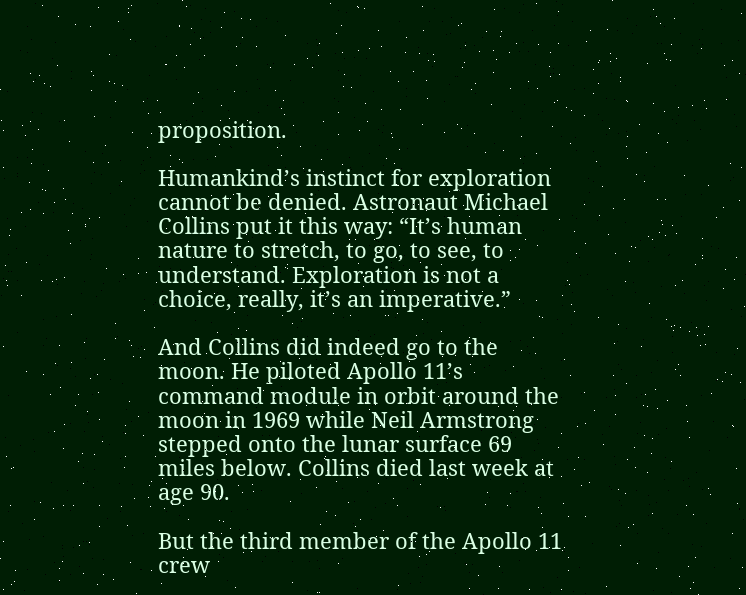proposition.

Humankind’s instinct for exploration cannot be denied. Astronaut Michael Collins put it this way: “It’s human nature to stretch, to go, to see, to understand. Exploration is not a choice, really, it’s an imperative.”

And Collins did indeed go to the moon. He piloted Apollo 11’s command module in orbit around the moon in 1969 while Neil Armstrong stepped onto the lunar surface 69 miles below. Collins died last week at age 90.

But the third member of the Apollo 11 crew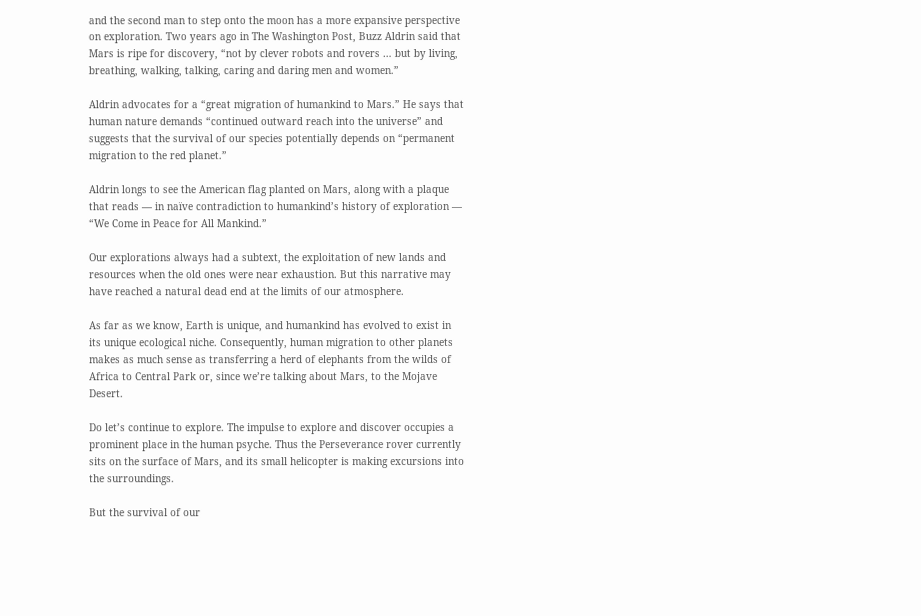and the second man to step onto the moon has a more expansive perspective on exploration. Two years ago in The Washington Post, Buzz Aldrin said that Mars is ripe for discovery, “not by clever robots and rovers … but by living, breathing, walking, talking, caring and daring men and women.”

Aldrin advocates for a “great migration of humankind to Mars.” He says that human nature demands “continued outward reach into the universe” and suggests that the survival of our species potentially depends on “permanent migration to the red planet.”

Aldrin longs to see the American flag planted on Mars, along with a plaque that reads — in naïve contradiction to humankind’s history of exploration — “We Come in Peace for All Mankind.”

Our explorations always had a subtext, the exploitation of new lands and resources when the old ones were near exhaustion. But this narrative may have reached a natural dead end at the limits of our atmosphere.

As far as we know, Earth is unique, and humankind has evolved to exist in its unique ecological niche. Consequently, human migration to other planets makes as much sense as transferring a herd of elephants from the wilds of Africa to Central Park or, since we’re talking about Mars, to the Mojave Desert.

Do let’s continue to explore. The impulse to explore and discover occupies a prominent place in the human psyche. Thus the Perseverance rover currently sits on the surface of Mars, and its small helicopter is making excursions into the surroundings.

But the survival of our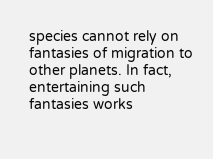species cannot rely on fantasies of migration to other planets. In fact, entertaining such fantasies works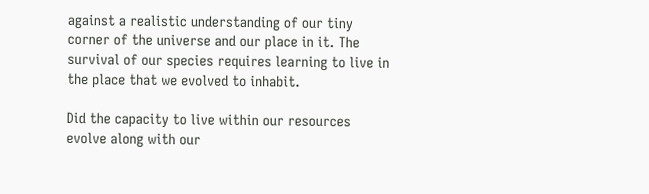against a realistic understanding of our tiny corner of the universe and our place in it. The survival of our species requires learning to live in the place that we evolved to inhabit.

Did the capacity to live within our resources evolve along with our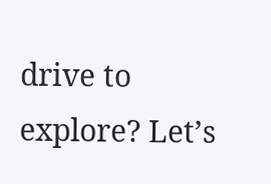drive to explore? Let’s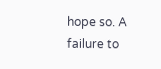hope so. A failure to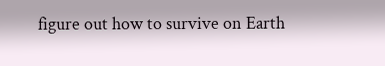figure out how to survive on Earth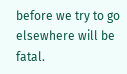before we try to go elsewhere will be fatal.